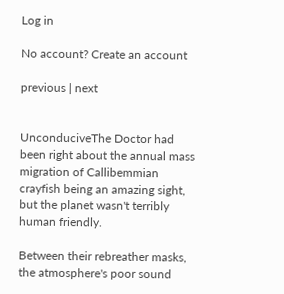Log in

No account? Create an account

previous | next


UnconduciveThe Doctor had been right about the annual mass migration of Callibemmian crayfish being an amazing sight, but the planet wasn't terribly human friendly.

Between their rebreather masks, the atmosphere's poor sound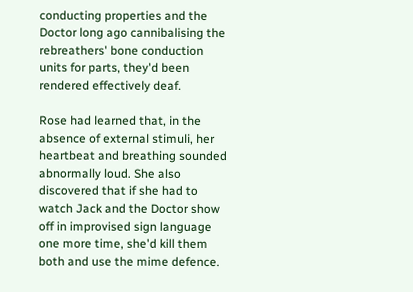conducting properties and the Doctor long ago cannibalising the rebreathers' bone conduction units for parts, they'd been rendered effectively deaf.

Rose had learned that, in the absence of external stimuli, her heartbeat and breathing sounded abnormally loud. She also discovered that if she had to watch Jack and the Doctor show off in improvised sign language one more time, she'd kill them both and use the mime defence.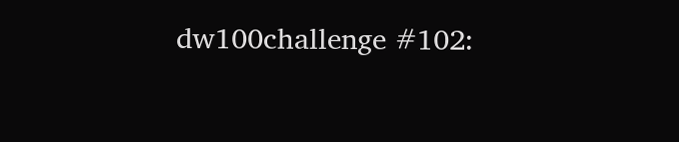dw100challenge #102: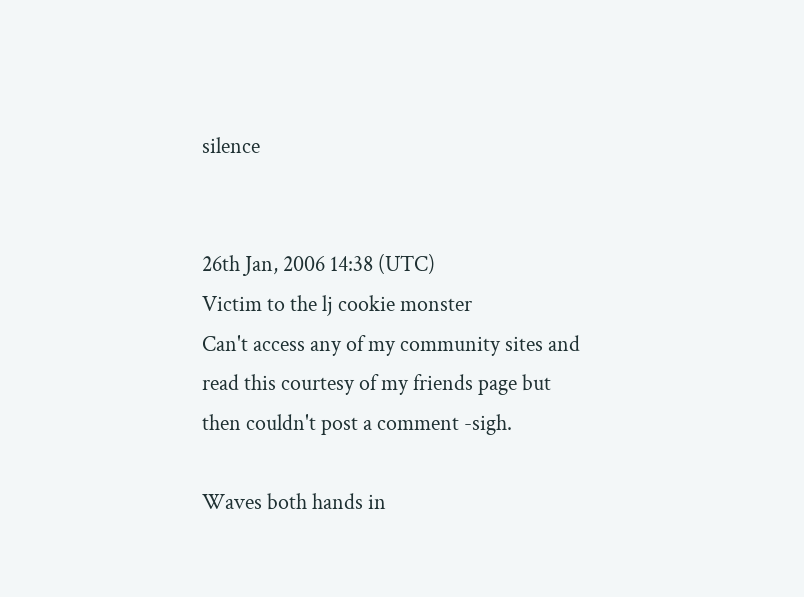silence


26th Jan, 2006 14:38 (UTC)
Victim to the lj cookie monster
Can't access any of my community sites and read this courtesy of my friends page but then couldn't post a comment -sigh.

Waves both hands in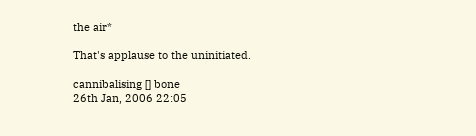the air*

That's applause to the uninitiated.

cannibalising [] bone
26th Jan, 2006 22:05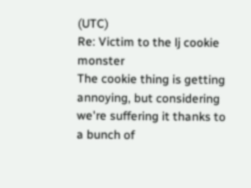(UTC)
Re: Victim to the lj cookie monster
The cookie thing is getting annoying, but considering we're suffering it thanks to a bunch of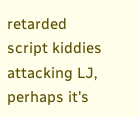retarded script kiddies attacking LJ, perhaps it's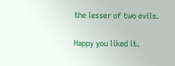the lesser of two evils.

Happy you liked it.